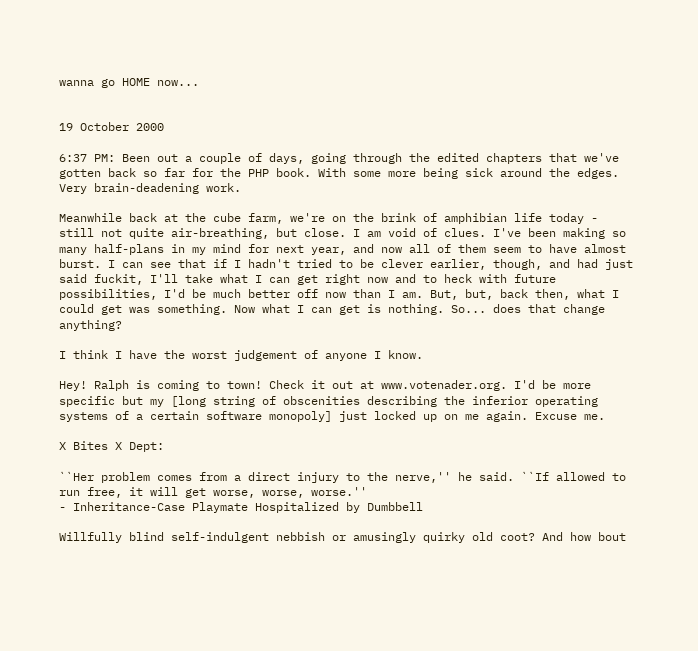wanna go HOME now...


19 October 2000

6:37 PM: Been out a couple of days, going through the edited chapters that we've gotten back so far for the PHP book. With some more being sick around the edges. Very brain-deadening work.

Meanwhile back at the cube farm, we're on the brink of amphibian life today - still not quite air-breathing, but close. I am void of clues. I've been making so many half-plans in my mind for next year, and now all of them seem to have almost burst. I can see that if I hadn't tried to be clever earlier, though, and had just said fuckit, I'll take what I can get right now and to heck with future possibilities, I'd be much better off now than I am. But, but, back then, what I could get was something. Now what I can get is nothing. So... does that change anything?

I think I have the worst judgement of anyone I know.

Hey! Ralph is coming to town! Check it out at www.votenader.org. I'd be more specific but my [long string of obscenities describing the inferior operating systems of a certain software monopoly] just locked up on me again. Excuse me.

X Bites X Dept:

``Her problem comes from a direct injury to the nerve,'' he said. ``If allowed to run free, it will get worse, worse, worse.''
- Inheritance-Case Playmate Hospitalized by Dumbbell

Willfully blind self-indulgent nebbish or amusingly quirky old coot? And how bout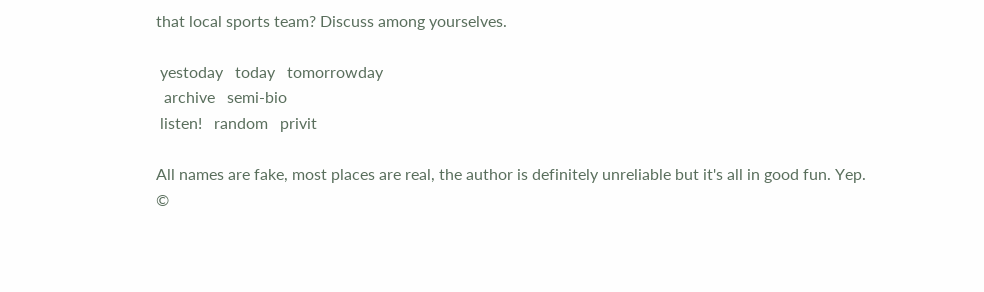that local sports team? Discuss among yourselves.

 yestoday   today   tomorrowday
  archive   semi-bio
 listen!   random   privit

All names are fake, most places are real, the author is definitely unreliable but it's all in good fun. Yep.
©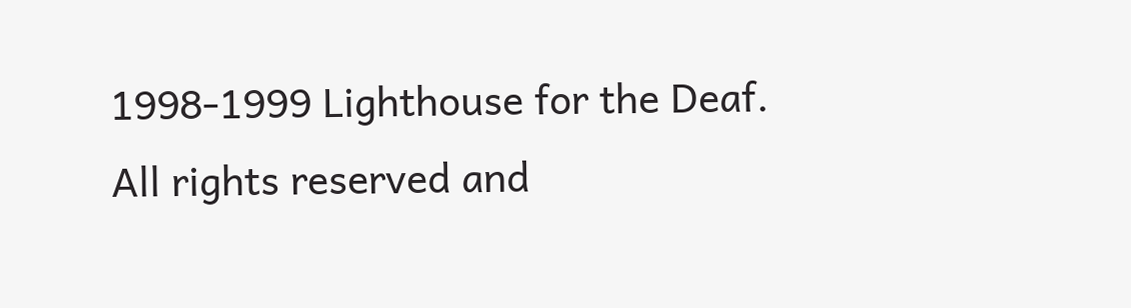1998-1999 Lighthouse for the Deaf. All rights reserved and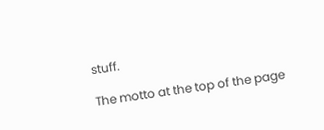stuff.

The motto at the top of the page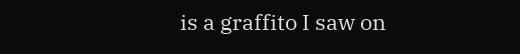is a graffito I saw on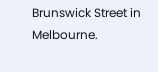Brunswick Street in Melbourne.